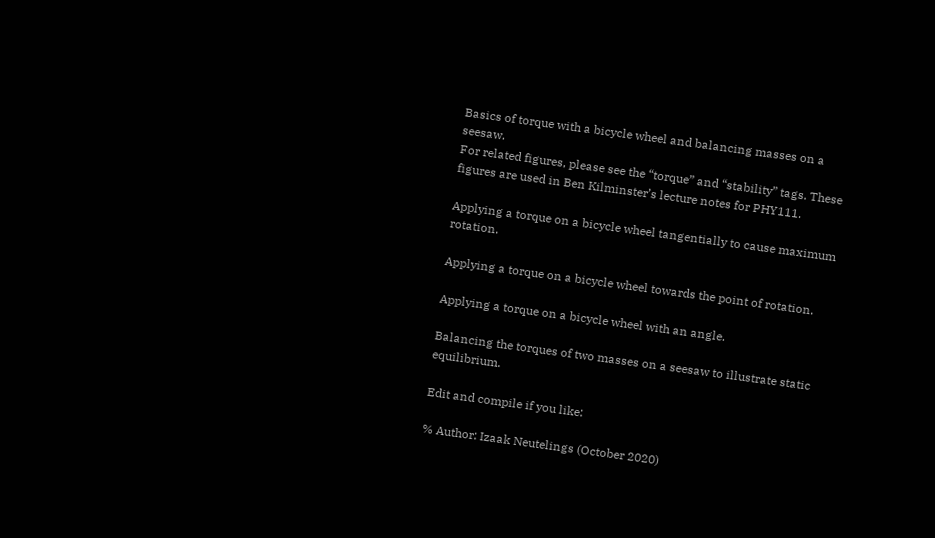Basics of torque with a bicycle wheel and balancing masses on a seesaw.
For related figures, please see the “torque” and “stability” tags. These figures are used in Ben Kilminster’s lecture notes for PHY111.

Applying a torque on a bicycle wheel tangentially to cause maximum rotation.

Applying a torque on a bicycle wheel towards the point of rotation.

Applying a torque on a bicycle wheel with an angle.

Balancing the torques of two masses on a seesaw to illustrate static equilibrium.

Edit and compile if you like:

% Author: Izaak Neutelings (October 2020)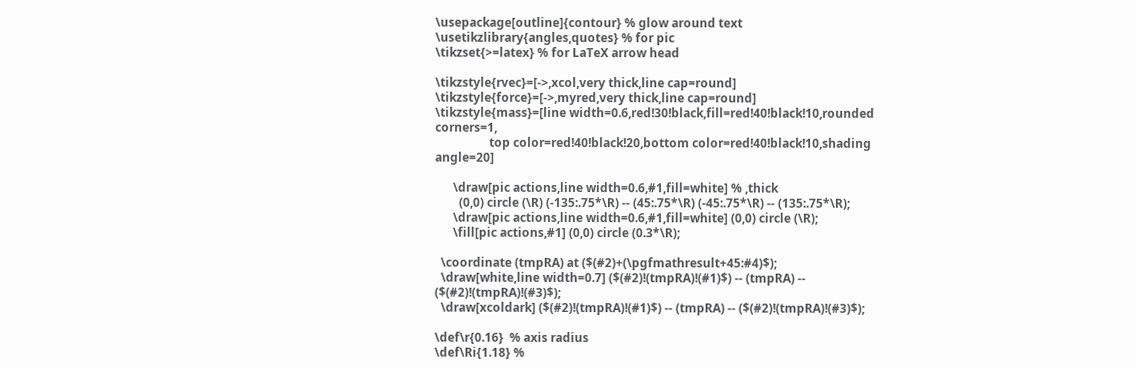\usepackage[outline]{contour} % glow around text
\usetikzlibrary{angles,quotes} % for pic
\tikzset{>=latex} % for LaTeX arrow head

\tikzstyle{rvec}=[->,xcol,very thick,line cap=round]
\tikzstyle{force}=[->,myred,very thick,line cap=round]
\tikzstyle{mass}=[line width=0.6,red!30!black,fill=red!40!black!10,rounded corners=1,
                  top color=red!40!black!20,bottom color=red!40!black!10,shading angle=20]

      \draw[pic actions,line width=0.6,#1,fill=white] % ,thick
        (0,0) circle (\R) (-135:.75*\R) -- (45:.75*\R) (-45:.75*\R) -- (135:.75*\R);
      \draw[pic actions,line width=0.6,#1,fill=white] (0,0) circle (\R);
      \fill[pic actions,#1] (0,0) circle (0.3*\R);

  \coordinate (tmpRA) at ($(#2)+(\pgfmathresult+45:#4)$);
  \draw[white,line width=0.7] ($(#2)!(tmpRA)!(#1)$) -- (tmpRA) -- ($(#2)!(tmpRA)!(#3)$);
  \draw[xcoldark] ($(#2)!(tmpRA)!(#1)$) -- (tmpRA) -- ($(#2)!(tmpRA)!(#3)$);

\def\r{0.16}  % axis radius
\def\Ri{1.18} %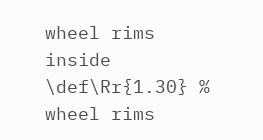wheel rims inside
\def\Rr{1.30} % wheel rims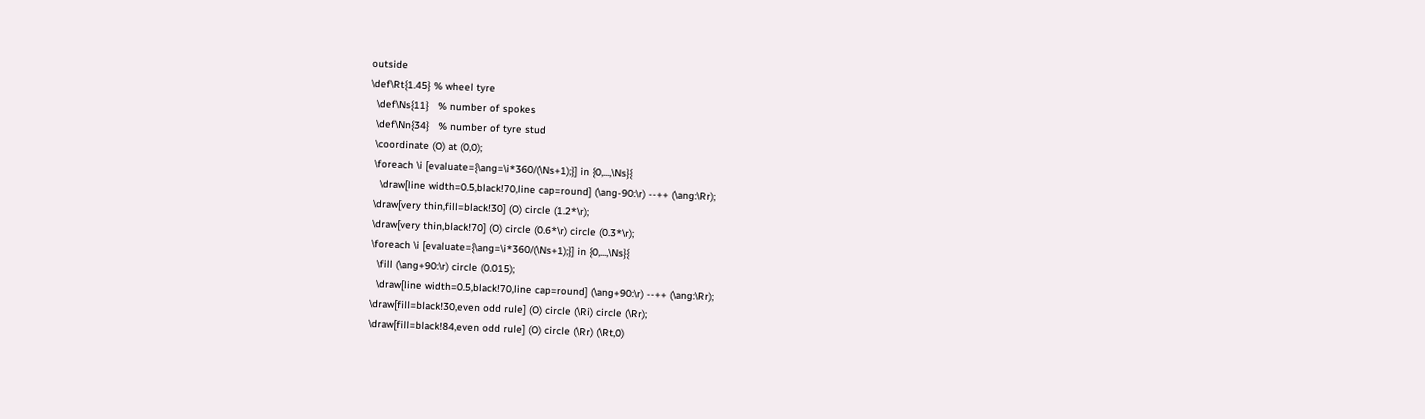outside
\def\Rt{1.45} % wheel tyre
  \def\Ns{11}   % number of spokes
  \def\Nn{34}   % number of tyre stud
  \coordinate (O) at (0,0);
  \foreach \i [evaluate={\ang=\i*360/(\Ns+1);}] in {0,...,\Ns}{
    \draw[line width=0.5,black!70,line cap=round] (\ang-90:\r) --++ (\ang:\Rr);
  \draw[very thin,fill=black!30] (O) circle (1.2*\r);
  \draw[very thin,black!70] (O) circle (0.6*\r) circle (0.3*\r);
  \foreach \i [evaluate={\ang=\i*360/(\Ns+1);}] in {0,...,\Ns}{
    \fill (\ang+90:\r) circle (0.015);
    \draw[line width=0.5,black!70,line cap=round] (\ang+90:\r) --++ (\ang:\Rr);
  \draw[fill=black!30,even odd rule] (O) circle (\Ri) circle (\Rr);
  \draw[fill=black!84,even odd rule] (O) circle (\Rr) (\Rt,0)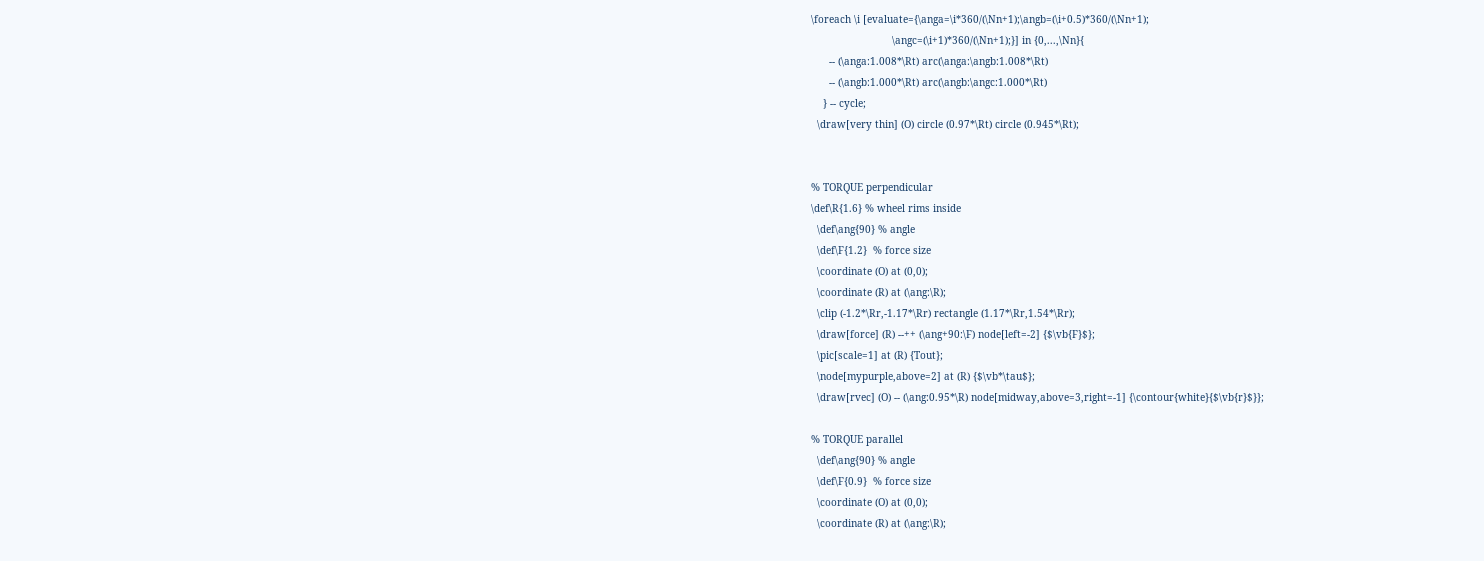\foreach \i [evaluate={\anga=\i*360/(\Nn+1);\angb=(\i+0.5)*360/(\Nn+1);
                           \angc=(\i+1)*360/(\Nn+1);}] in {0,...,\Nn}{
      -- (\anga:1.008*\Rt) arc(\anga:\angb:1.008*\Rt)
      -- (\angb:1.000*\Rt) arc(\angb:\angc:1.000*\Rt)
    } -- cycle;
  \draw[very thin] (O) circle (0.97*\Rt) circle (0.945*\Rt);


% TORQUE perpendicular
\def\R{1.6} % wheel rims inside
  \def\ang{90} % angle
  \def\F{1.2}  % force size
  \coordinate (O) at (0,0);
  \coordinate (R) at (\ang:\R);
  \clip (-1.2*\Rr,-1.17*\Rr) rectangle (1.17*\Rr,1.54*\Rr);
  \draw[force] (R) --++ (\ang+90:\F) node[left=-2] {$\vb{F}$};
  \pic[scale=1] at (R) {Tout};
  \node[mypurple,above=2] at (R) {$\vb*\tau$};
  \draw[rvec] (O) -- (\ang:0.95*\R) node[midway,above=3,right=-1] {\contour{white}{$\vb{r}$}};

% TORQUE parallel
  \def\ang{90} % angle
  \def\F{0.9}  % force size
  \coordinate (O) at (0,0);
  \coordinate (R) at (\ang:\R);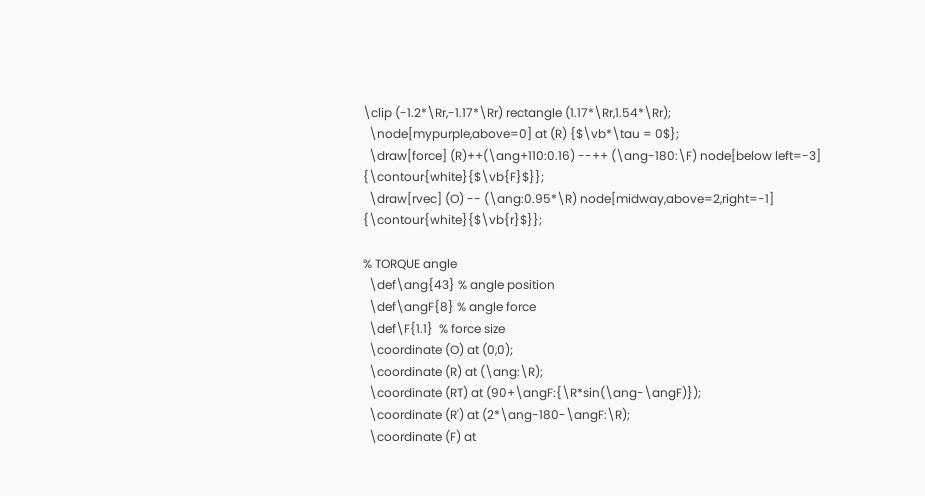\clip (-1.2*\Rr,-1.17*\Rr) rectangle (1.17*\Rr,1.54*\Rr);
  \node[mypurple,above=0] at (R) {$\vb*\tau = 0$};
  \draw[force] (R)++(\ang+110:0.16) --++ (\ang-180:\F) node[below left=-3] {\contour{white}{$\vb{F}$}};
  \draw[rvec] (O) -- (\ang:0.95*\R) node[midway,above=2,right=-1] {\contour{white}{$\vb{r}$}};

% TORQUE angle
  \def\ang{43} % angle position
  \def\angF{8} % angle force
  \def\F{1.1}  % force size
  \coordinate (O) at (0,0);
  \coordinate (R) at (\ang:\R);
  \coordinate (RT) at (90+\angF:{\R*sin(\ang-\angF)});
  \coordinate (R') at (2*\ang-180-\angF:\R);
  \coordinate (F) at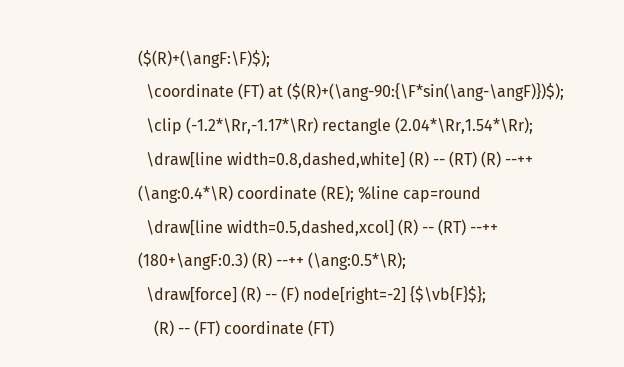($(R)+(\angF:\F)$);
  \coordinate (FT) at ($(R)+(\ang-90:{\F*sin(\ang-\angF)})$);
  \clip (-1.2*\Rr,-1.17*\Rr) rectangle (2.04*\Rr,1.54*\Rr);
  \draw[line width=0.8,dashed,white] (R) -- (RT) (R) --++ (\ang:0.4*\R) coordinate (RE); %line cap=round
  \draw[line width=0.5,dashed,xcol] (R) -- (RT) --++ (180+\angF:0.3) (R) --++ (\ang:0.5*\R);
  \draw[force] (R) -- (F) node[right=-2] {$\vb{F}$};
    (R) -- (FT) coordinate (FT)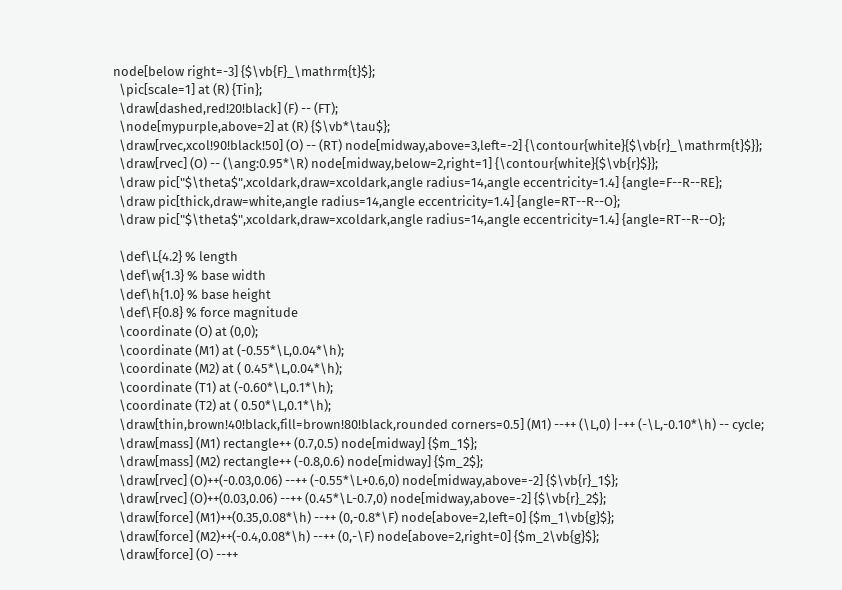node[below right=-3] {$\vb{F}_\mathrm{t}$};
  \pic[scale=1] at (R) {Tin};
  \draw[dashed,red!20!black] (F) -- (FT);
  \node[mypurple,above=2] at (R) {$\vb*\tau$};
  \draw[rvec,xcol!90!black!50] (O) -- (RT) node[midway,above=3,left=-2] {\contour{white}{$\vb{r}_\mathrm{t}$}};
  \draw[rvec] (O) -- (\ang:0.95*\R) node[midway,below=2,right=1] {\contour{white}{$\vb{r}$}};
  \draw pic["$\theta$",xcoldark,draw=xcoldark,angle radius=14,angle eccentricity=1.4] {angle=F--R--RE};
  \draw pic[thick,draw=white,angle radius=14,angle eccentricity=1.4] {angle=RT--R--O};
  \draw pic["$\theta$",xcoldark,draw=xcoldark,angle radius=14,angle eccentricity=1.4] {angle=RT--R--O};

  \def\L{4.2} % length
  \def\w{1.3} % base width
  \def\h{1.0} % base height
  \def\F{0.8} % force magnitude
  \coordinate (O) at (0,0);
  \coordinate (M1) at (-0.55*\L,0.04*\h);
  \coordinate (M2) at ( 0.45*\L,0.04*\h);
  \coordinate (T1) at (-0.60*\L,0.1*\h);
  \coordinate (T2) at ( 0.50*\L,0.1*\h);
  \draw[thin,brown!40!black,fill=brown!80!black,rounded corners=0.5] (M1) --++ (\L,0) |-++ (-\L,-0.10*\h) -- cycle;
  \draw[mass] (M1) rectangle++ (0.7,0.5) node[midway] {$m_1$};
  \draw[mass] (M2) rectangle++ (-0.8,0.6) node[midway] {$m_2$};
  \draw[rvec] (O)++(-0.03,0.06) --++ (-0.55*\L+0.6,0) node[midway,above=-2] {$\vb{r}_1$};
  \draw[rvec] (O)++(0.03,0.06) --++ (0.45*\L-0.7,0) node[midway,above=-2] {$\vb{r}_2$};
  \draw[force] (M1)++(0.35,0.08*\h) --++ (0,-0.8*\F) node[above=2,left=0] {$m_1\vb{g}$};
  \draw[force] (M2)++(-0.4,0.08*\h) --++ (0,-\F) node[above=2,right=0] {$m_2\vb{g}$};
  \draw[force] (O) --++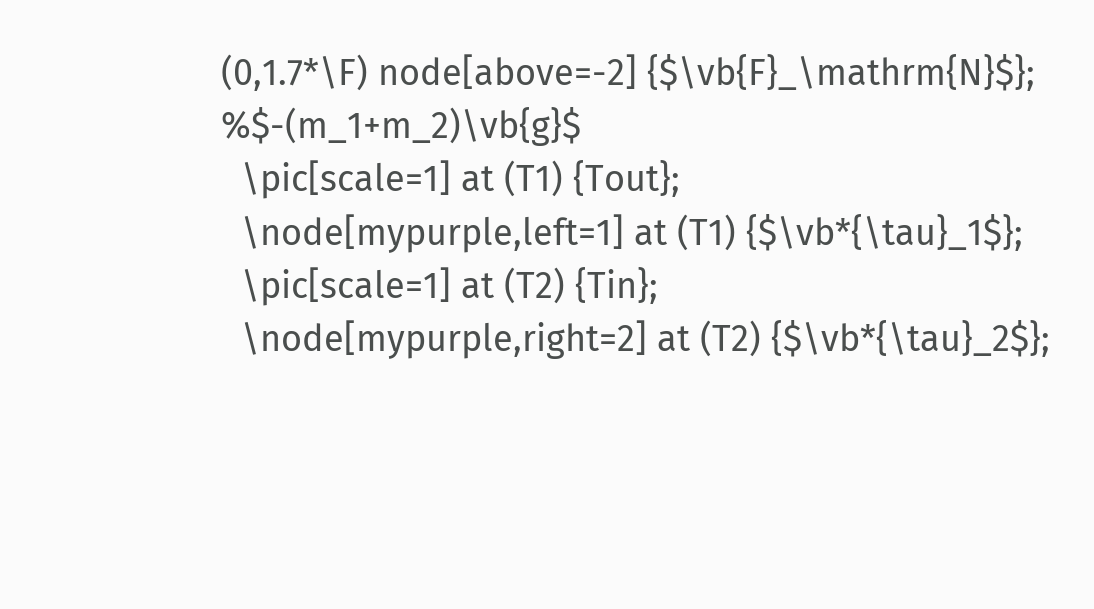(0,1.7*\F) node[above=-2] {$\vb{F}_\mathrm{N}$}; %$-(m_1+m_2)\vb{g}$
  \pic[scale=1] at (T1) {Tout};
  \node[mypurple,left=1] at (T1) {$\vb*{\tau}_1$};
  \pic[scale=1] at (T2) {Tin};
  \node[mypurple,right=2] at (T2) {$\vb*{\tau}_2$};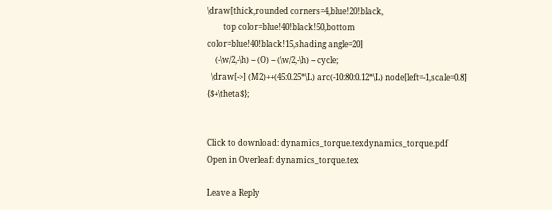\draw[thick,rounded corners=4,blue!20!black,
        top color=blue!40!black!50,bottom color=blue!40!black!15,shading angle=20]
    (-\w/2,-\h) -- (O) -- (\w/2,-\h) -- cycle;
  \draw[->] (M2)++(45:0.25*\L) arc(-10:80:0.12*\L) node[left=-1,scale=0.8] {$+\theta$};


Click to download: dynamics_torque.texdynamics_torque.pdf
Open in Overleaf: dynamics_torque.tex

Leave a Reply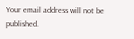Your email address will not be published.